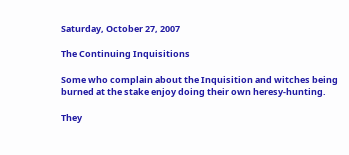Saturday, October 27, 2007

The Continuing Inquisitions

Some who complain about the Inquisition and witches being burned at the stake enjoy doing their own heresy-hunting.

They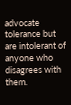advocate tolerance but are intolerant of anyone who disagrees with them.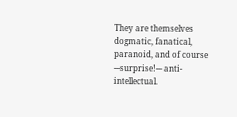They are themselves dogmatic, fanatical, paranoid, and of course ---surprise!--- anti-intellectual.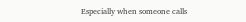Especially when someone calls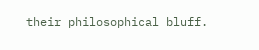their philosophical bluff.